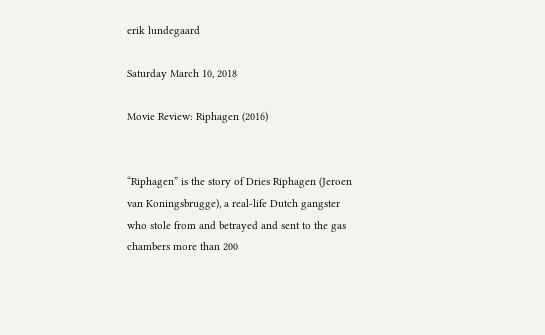erik lundegaard

Saturday March 10, 2018

Movie Review: Riphagen (2016)


“Riphagen” is the story of Dries Riphagen (Jeroen van Koningsbrugge), a real-life Dutch gangster who stole from and betrayed and sent to the gas chambers more than 200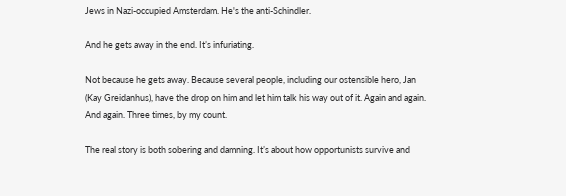Jews in Nazi-occupied Amsterdam. He's the anti-Schindler.

And he gets away in the end. It’s infuriating.

Not because he gets away. Because several people, including our ostensible hero, Jan (Kay Greidanhus), have the drop on him and let him talk his way out of it. Again and again. And again. Three times, by my count.

The real story is both sobering and damning. It’s about how opportunists survive and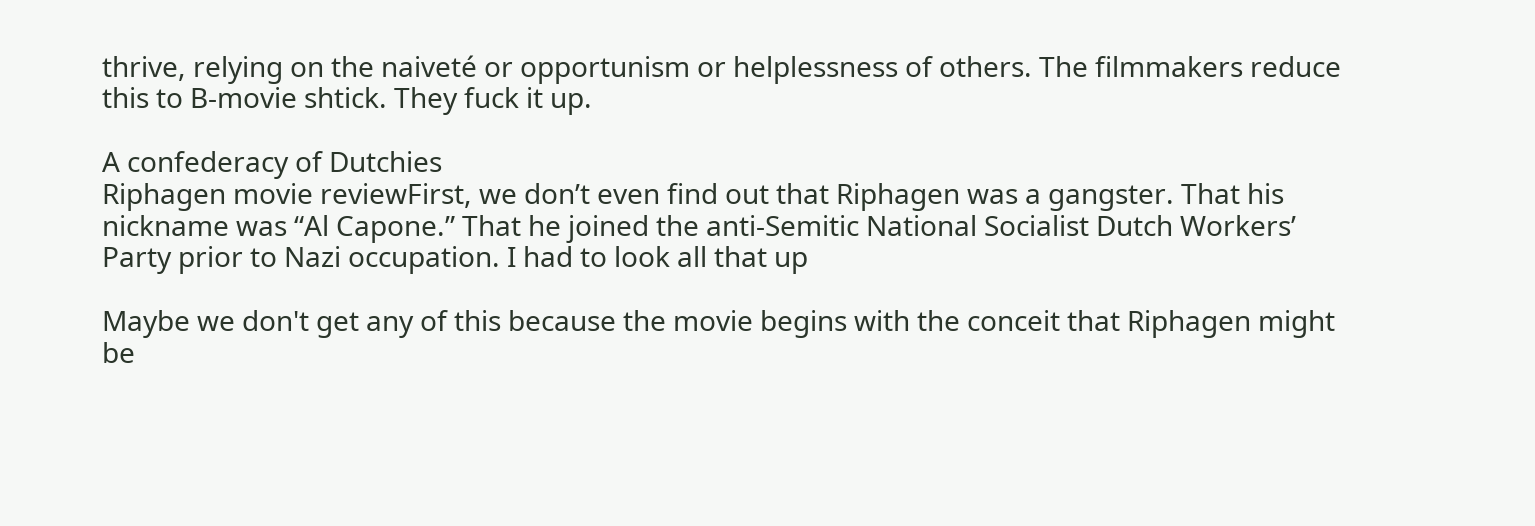thrive, relying on the naiveté or opportunism or helplessness of others. The filmmakers reduce this to B-movie shtick. They fuck it up.

A confederacy of Dutchies
Riphagen movie reviewFirst, we don’t even find out that Riphagen was a gangster. That his nickname was “Al Capone.” That he joined the anti-Semitic National Socialist Dutch Workers’ Party prior to Nazi occupation. I had to look all that up

Maybe we don't get any of this because the movie begins with the conceit that Riphagen might be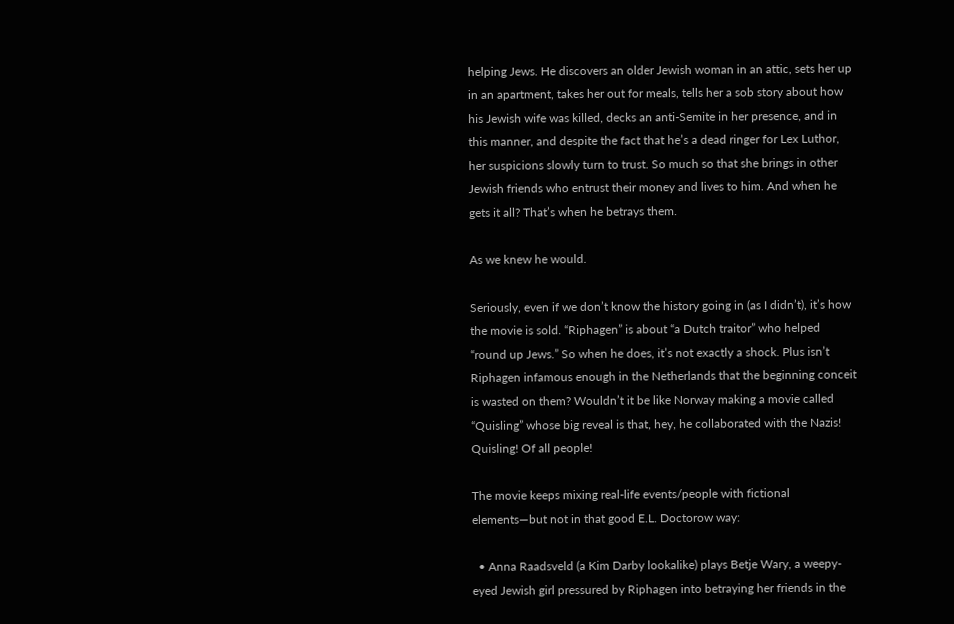helping Jews. He discovers an older Jewish woman in an attic, sets her up in an apartment, takes her out for meals, tells her a sob story about how his Jewish wife was killed, decks an anti-Semite in her presence, and in this manner, and despite the fact that he’s a dead ringer for Lex Luthor, her suspicions slowly turn to trust. So much so that she brings in other Jewish friends who entrust their money and lives to him. And when he gets it all? That’s when he betrays them.

As we knew he would.

Seriously, even if we don’t know the history going in (as I didn’t), it’s how the movie is sold. “Riphagen” is about “a Dutch traitor” who helped “round up Jews.” So when he does, it’s not exactly a shock. Plus isn’t Riphagen infamous enough in the Netherlands that the beginning conceit is wasted on them? Wouldn’t it be like Norway making a movie called “Quisling” whose big reveal is that, hey, he collaborated with the Nazis! Quisling! Of all people!

The movie keeps mixing real-life events/people with fictional elements—but not in that good E.L. Doctorow way:

  • Anna Raadsveld (a Kim Darby lookalike) plays Betje Wary, a weepy-eyed Jewish girl pressured by Riphagen into betraying her friends in the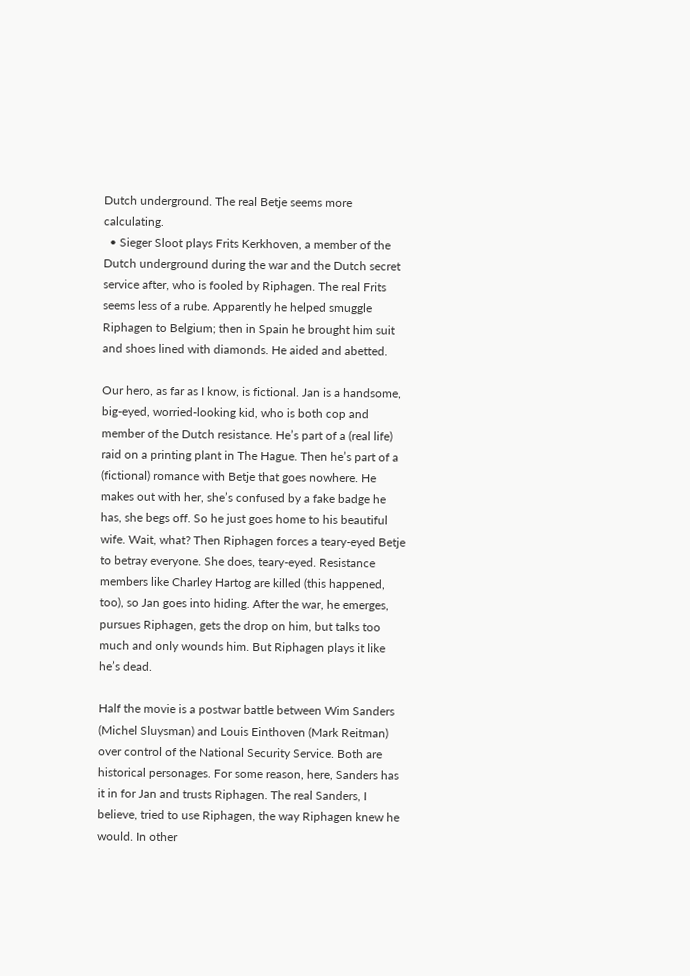Dutch underground. The real Betje seems more calculating.
  • Sieger Sloot plays Frits Kerkhoven, a member of the Dutch underground during the war and the Dutch secret service after, who is fooled by Riphagen. The real Frits seems less of a rube. Apparently he helped smuggle Riphagen to Belgium; then in Spain he brought him suit and shoes lined with diamonds. He aided and abetted.

Our hero, as far as I know, is fictional. Jan is a handsome, big-eyed, worried-looking kid, who is both cop and member of the Dutch resistance. He’s part of a (real life) raid on a printing plant in The Hague. Then he’s part of a (fictional) romance with Betje that goes nowhere. He makes out with her, she’s confused by a fake badge he has, she begs off. So he just goes home to his beautiful wife. Wait, what? Then Riphagen forces a teary-eyed Betje to betray everyone. She does, teary-eyed. Resistance members like Charley Hartog are killed (this happened, too), so Jan goes into hiding. After the war, he emerges, pursues Riphagen, gets the drop on him, but talks too much and only wounds him. But Riphagen plays it like he’s dead.

Half the movie is a postwar battle between Wim Sanders (Michel Sluysman) and Louis Einthoven (Mark Reitman) over control of the National Security Service. Both are historical personages. For some reason, here, Sanders has it in for Jan and trusts Riphagen. The real Sanders, I believe, tried to use Riphagen, the way Riphagen knew he would. In other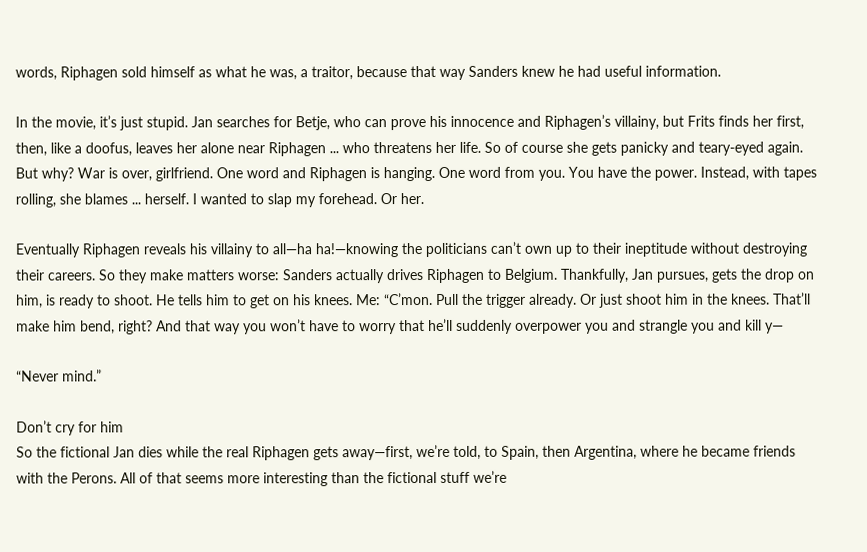words, Riphagen sold himself as what he was, a traitor, because that way Sanders knew he had useful information.

In the movie, it’s just stupid. Jan searches for Betje, who can prove his innocence and Riphagen’s villainy, but Frits finds her first, then, like a doofus, leaves her alone near Riphagen ... who threatens her life. So of course she gets panicky and teary-eyed again. But why? War is over, girlfriend. One word and Riphagen is hanging. One word from you. You have the power. Instead, with tapes rolling, she blames ... herself. I wanted to slap my forehead. Or her.

Eventually Riphagen reveals his villainy to all—ha ha!—knowing the politicians can’t own up to their ineptitude without destroying their careers. So they make matters worse: Sanders actually drives Riphagen to Belgium. Thankfully, Jan pursues, gets the drop on him, is ready to shoot. He tells him to get on his knees. Me: “C’mon. Pull the trigger already. Or just shoot him in the knees. That’ll make him bend, right? And that way you won’t have to worry that he’ll suddenly overpower you and strangle you and kill y—

“Never mind.”

Don’t cry for him
So the fictional Jan dies while the real Riphagen gets away—first, we’re told, to Spain, then Argentina, where he became friends with the Perons. All of that seems more interesting than the fictional stuff we’re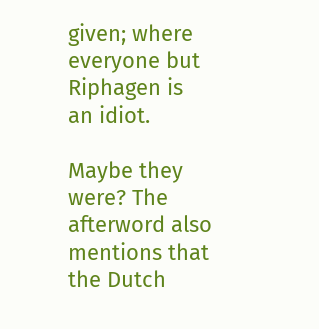given; where everyone but Riphagen is an idiot.

Maybe they were? The afterword also mentions that the Dutch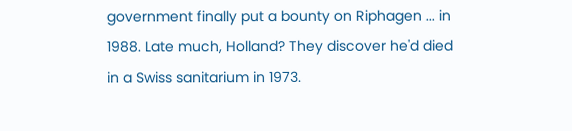government finally put a bounty on Riphagen ... in 1988. Late much, Holland? They discover he'd died in a Swiss sanitarium in 1973.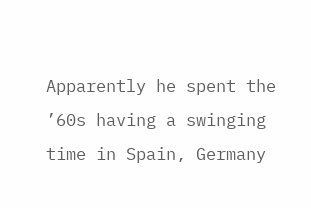Apparently he spent the ’60s having a swinging time in Spain, Germany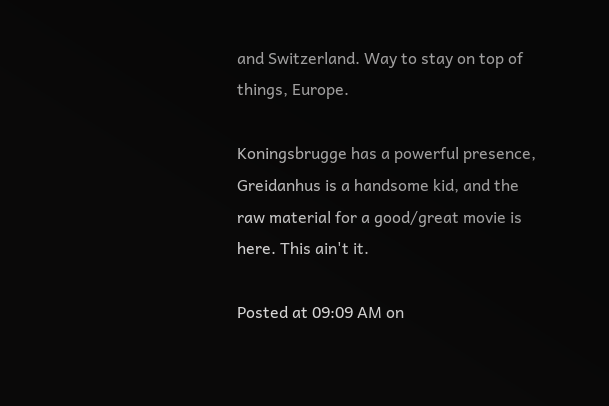and Switzerland. Way to stay on top of things, Europe.

Koningsbrugge has a powerful presence, Greidanhus is a handsome kid, and the raw material for a good/great movie is here. This ain't it.

Posted at 09:09 AM on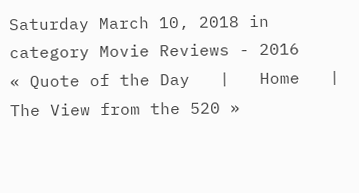Saturday March 10, 2018 in category Movie Reviews - 2016
« Quote of the Day   |   Home   |   The View from the 520 »